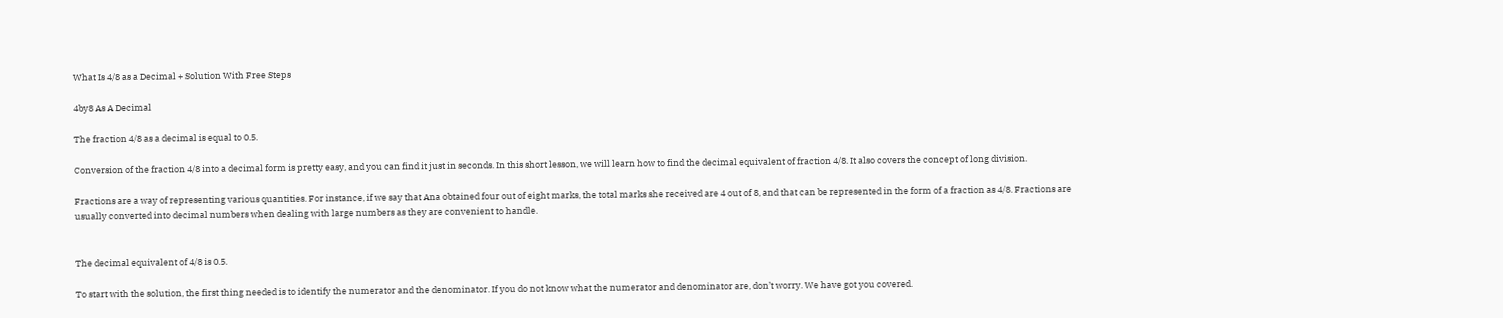What Is 4/8 as a Decimal + Solution With Free Steps

4by8 As A Decimal

The fraction 4/8 as a decimal is equal to 0.5.

Conversion of the fraction 4/8 into a decimal form is pretty easy, and you can find it just in seconds. In this short lesson, we will learn how to find the decimal equivalent of fraction 4/8. It also covers the concept of long division.

Fractions are a way of representing various quantities. For instance, if we say that Ana obtained four out of eight marks, the total marks she received are 4 out of 8, and that can be represented in the form of a fraction as 4/8. Fractions are usually converted into decimal numbers when dealing with large numbers as they are convenient to handle.


The decimal equivalent of 4/8 is 0.5.

To start with the solution, the first thing needed is to identify the numerator and the denominator. If you do not know what the numerator and denominator are, don’t worry. We have got you covered.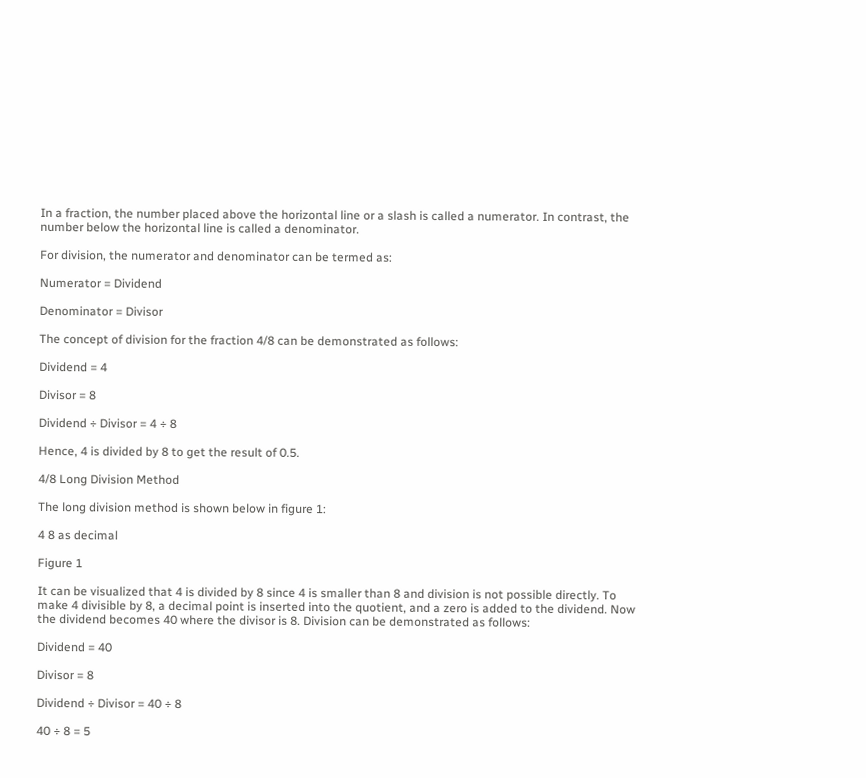In a fraction, the number placed above the horizontal line or a slash is called a numerator. In contrast, the number below the horizontal line is called a denominator.

For division, the numerator and denominator can be termed as:

Numerator = Dividend

Denominator = Divisor

The concept of division for the fraction 4/8 can be demonstrated as follows:

Dividend = 4

Divisor = 8

Dividend ÷ Divisor = 4 ÷ 8

Hence, 4 is divided by 8 to get the result of 0.5.

4/8 Long Division Method

The long division method is shown below in figure 1:

4 8 as decimal

Figure 1

It can be visualized that 4 is divided by 8 since 4 is smaller than 8 and division is not possible directly. To make 4 divisible by 8, a decimal point is inserted into the quotient, and a zero is added to the dividend. Now the dividend becomes 40 where the divisor is 8. Division can be demonstrated as follows:

Dividend = 40

Divisor = 8

Dividend ÷ Divisor = 40 ÷ 8

40 ÷ 8 = 5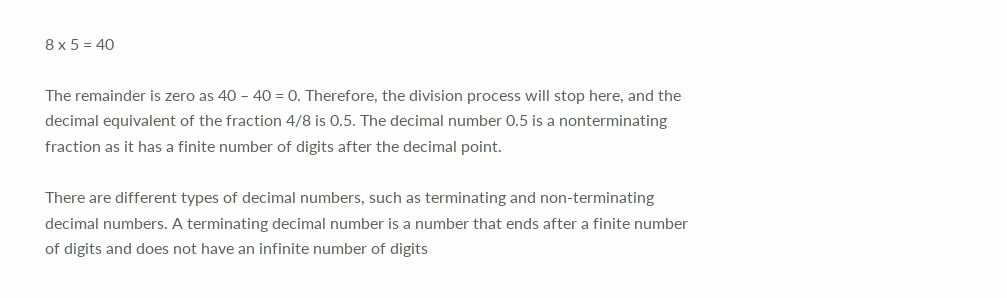8 x 5 = 40

The remainder is zero as 40 – 40 = 0. Therefore, the division process will stop here, and the decimal equivalent of the fraction 4/8 is 0.5. The decimal number 0.5 is a nonterminating fraction as it has a finite number of digits after the decimal point.

There are different types of decimal numbers, such as terminating and non-terminating decimal numbers. A terminating decimal number is a number that ends after a finite number of digits and does not have an infinite number of digits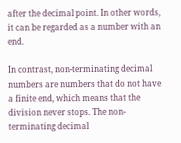after the decimal point. In other words, it can be regarded as a number with an end.

In contrast, non-terminating decimal numbers are numbers that do not have a finite end, which means that the division never stops. The non-terminating decimal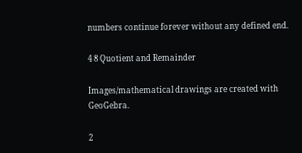numbers continue forever without any defined end.

4 8 Quotient and Remainder

Images/mathematical drawings are created with GeoGebra.

2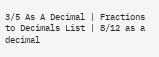3/5 As A Decimal | Fractions to Decimals List | 8/12 as a decimal